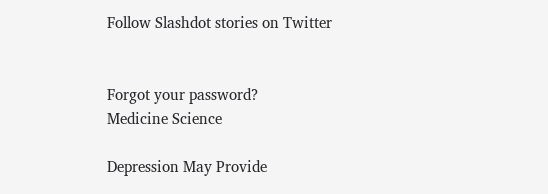Follow Slashdot stories on Twitter


Forgot your password?
Medicine Science

Depression May Provide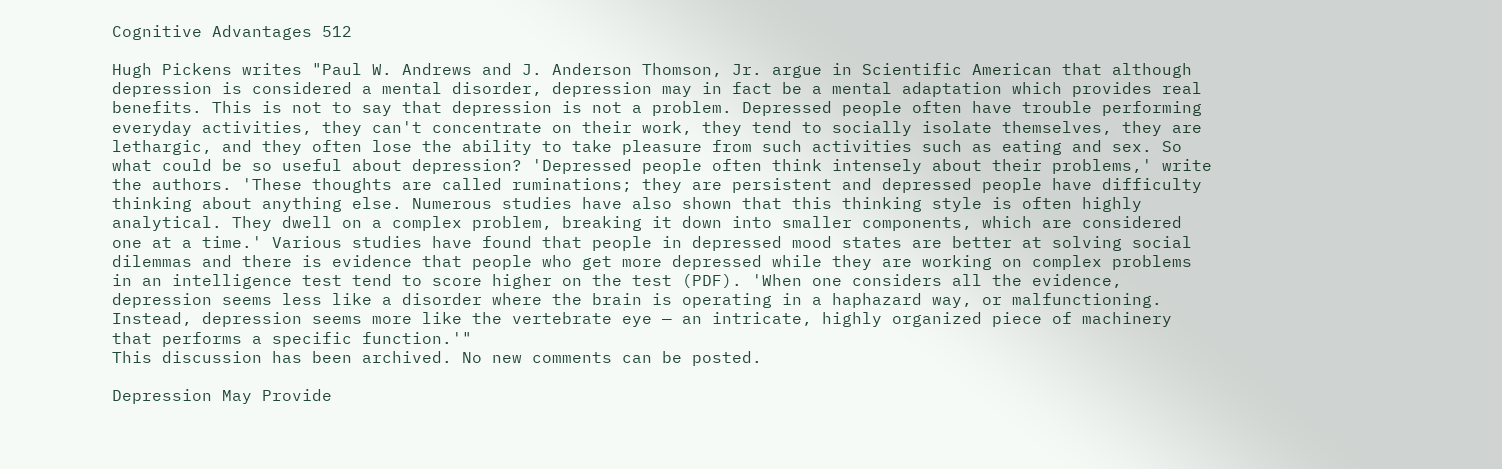Cognitive Advantages 512

Hugh Pickens writes "Paul W. Andrews and J. Anderson Thomson, Jr. argue in Scientific American that although depression is considered a mental disorder, depression may in fact be a mental adaptation which provides real benefits. This is not to say that depression is not a problem. Depressed people often have trouble performing everyday activities, they can't concentrate on their work, they tend to socially isolate themselves, they are lethargic, and they often lose the ability to take pleasure from such activities such as eating and sex. So what could be so useful about depression? 'Depressed people often think intensely about their problems,' write the authors. 'These thoughts are called ruminations; they are persistent and depressed people have difficulty thinking about anything else. Numerous studies have also shown that this thinking style is often highly analytical. They dwell on a complex problem, breaking it down into smaller components, which are considered one at a time.' Various studies have found that people in depressed mood states are better at solving social dilemmas and there is evidence that people who get more depressed while they are working on complex problems in an intelligence test tend to score higher on the test (PDF). 'When one considers all the evidence, depression seems less like a disorder where the brain is operating in a haphazard way, or malfunctioning. Instead, depression seems more like the vertebrate eye — an intricate, highly organized piece of machinery that performs a specific function.'"
This discussion has been archived. No new comments can be posted.

Depression May Provide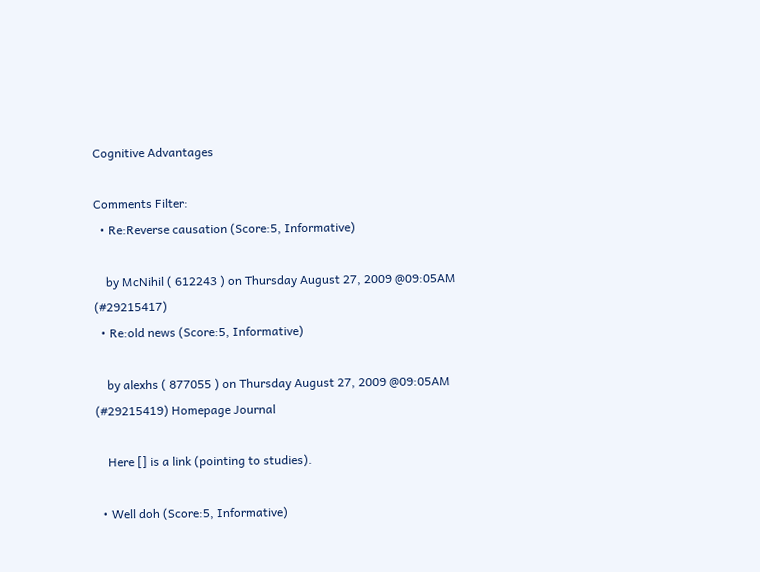Cognitive Advantages

Comments Filter:
  • Re:Reverse causation (Score:5, Informative)

    by McNihil ( 612243 ) on Thursday August 27, 2009 @09:05AM (#29215417)
  • Re:old news (Score:5, Informative)

    by alexhs ( 877055 ) on Thursday August 27, 2009 @09:05AM (#29215419) Homepage Journal

    Here [] is a link (pointing to studies).

  • Well doh (Score:5, Informative)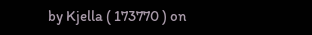by Kjella ( 173770 ) on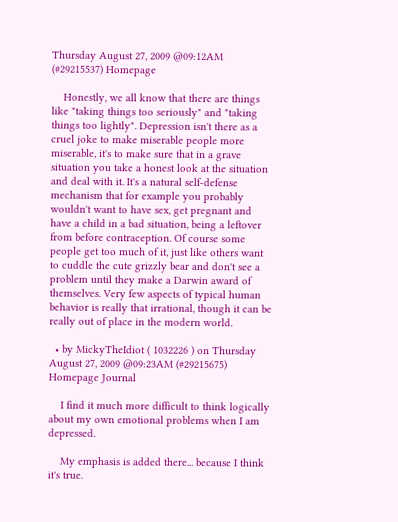Thursday August 27, 2009 @09:12AM (#29215537) Homepage

    Honestly, we all know that there are things like "taking things too seriously" and "taking things too lightly". Depression isn't there as a cruel joke to make miserable people more miserable, it's to make sure that in a grave situation you take a honest look at the situation and deal with it. It's a natural self-defense mechanism that for example you probably wouldn't want to have sex, get pregnant and have a child in a bad situation, being a leftover from before contraception. Of course some people get too much of it, just like others want to cuddle the cute grizzly bear and don't see a problem until they make a Darwin award of themselves. Very few aspects of typical human behavior is really that irrational, though it can be really out of place in the modern world.

  • by MickyTheIdiot ( 1032226 ) on Thursday August 27, 2009 @09:23AM (#29215675) Homepage Journal

    I find it much more difficult to think logically about my own emotional problems when I am depressed.

    My emphasis is added there... because I think it's true.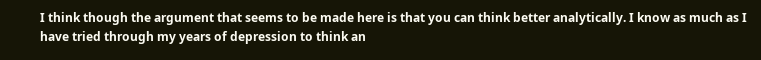I think though the argument that seems to be made here is that you can think better analytically. I know as much as I have tried through my years of depression to think an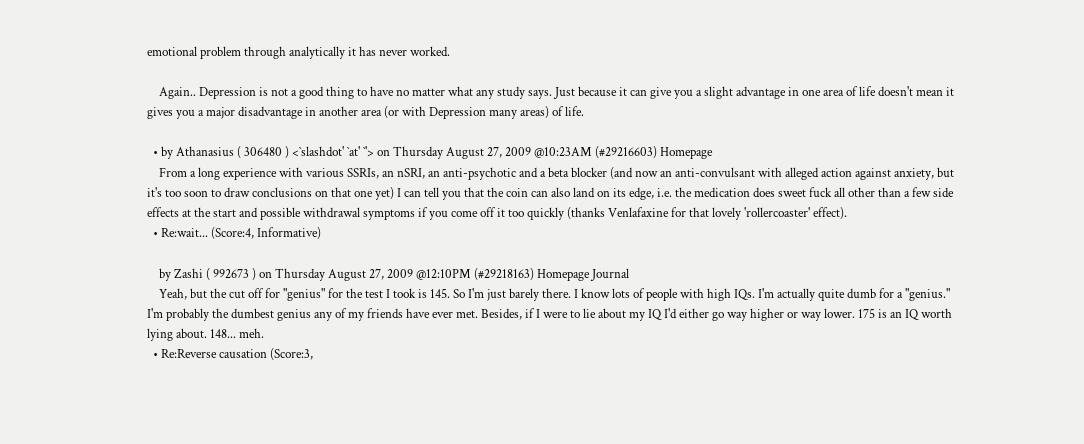emotional problem through analytically it has never worked.

    Again.. Depression is not a good thing to have no matter what any study says. Just because it can give you a slight advantage in one area of life doesn't mean it gives you a major disadvantage in another area (or with Depression many areas) of life.

  • by Athanasius ( 306480 ) <`slashdot' `at' `'> on Thursday August 27, 2009 @10:23AM (#29216603) Homepage
    From a long experience with various SSRIs, an nSRI, an anti-psychotic and a beta blocker (and now an anti-convulsant with alleged action against anxiety, but it's too soon to draw conclusions on that one yet) I can tell you that the coin can also land on its edge, i.e. the medication does sweet fuck all other than a few side effects at the start and possible withdrawal symptoms if you come off it too quickly (thanks Venlafaxine for that lovely 'rollercoaster' effect).
  • Re:wait... (Score:4, Informative)

    by Zashi ( 992673 ) on Thursday August 27, 2009 @12:10PM (#29218163) Homepage Journal
    Yeah, but the cut off for "genius" for the test I took is 145. So I'm just barely there. I know lots of people with high IQs. I'm actually quite dumb for a "genius." I'm probably the dumbest genius any of my friends have ever met. Besides, if I were to lie about my IQ I'd either go way higher or way lower. 175 is an IQ worth lying about. 148... meh.
  • Re:Reverse causation (Score:3,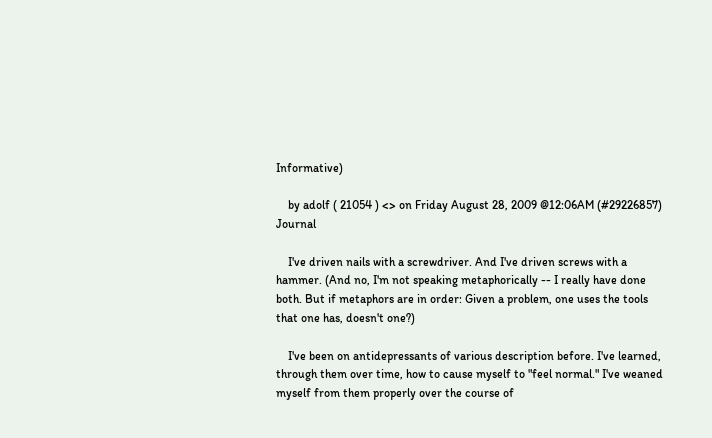Informative)

    by adolf ( 21054 ) <> on Friday August 28, 2009 @12:06AM (#29226857) Journal

    I've driven nails with a screwdriver. And I've driven screws with a hammer. (And no, I'm not speaking metaphorically -- I really have done both. But if metaphors are in order: Given a problem, one uses the tools that one has, doesn't one?)

    I've been on antidepressants of various description before. I've learned, through them over time, how to cause myself to "feel normal." I've weaned myself from them properly over the course of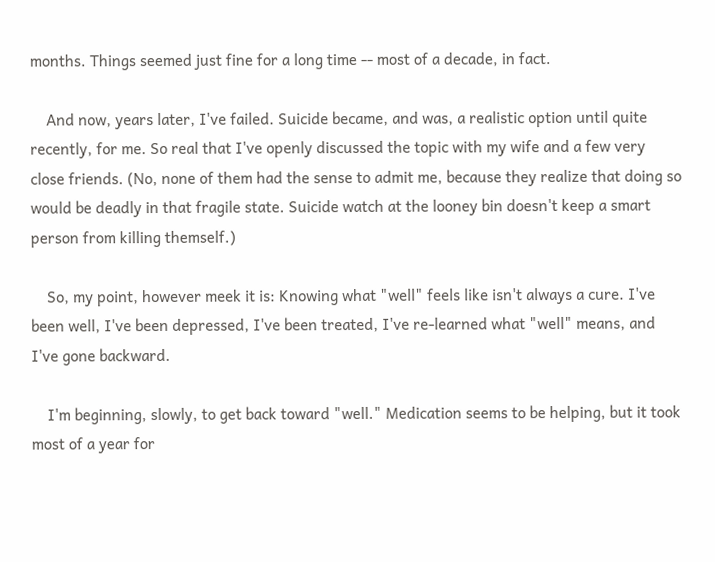months. Things seemed just fine for a long time -- most of a decade, in fact.

    And now, years later, I've failed. Suicide became, and was, a realistic option until quite recently, for me. So real that I've openly discussed the topic with my wife and a few very close friends. (No, none of them had the sense to admit me, because they realize that doing so would be deadly in that fragile state. Suicide watch at the looney bin doesn't keep a smart person from killing themself.)

    So, my point, however meek it is: Knowing what "well" feels like isn't always a cure. I've been well, I've been depressed, I've been treated, I've re-learned what "well" means, and I've gone backward.

    I'm beginning, slowly, to get back toward "well." Medication seems to be helping, but it took most of a year for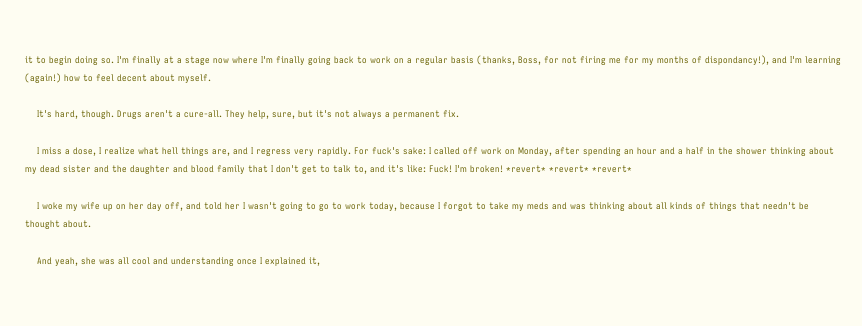it to begin doing so. I'm finally at a stage now where I'm finally going back to work on a regular basis (thanks, Boss, for not firing me for my months of dispondancy!), and I'm learning (again!) how to feel decent about myself.

    It's hard, though. Drugs aren't a cure-all. They help, sure, but it's not always a permanent fix.

    I miss a dose, I realize what hell things are, and I regress very rapidly. For fuck's sake: I called off work on Monday, after spending an hour and a half in the shower thinking about my dead sister and the daughter and blood family that I don't get to talk to, and it's like: Fuck! I'm broken! *revert* *revert* *revert*

    I woke my wife up on her day off, and told her I wasn't going to go to work today, because I forgot to take my meds and was thinking about all kinds of things that needn't be thought about.

    And yeah, she was all cool and understanding once I explained it,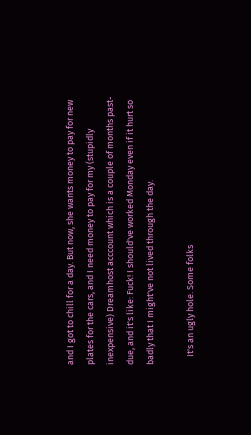and I got to chill for a day. But now, she wants money to pay for new plates for the cars, and I need money to pay for my (stupidly inexpensive) Dreamhost acccount which is a couple of months past-due, and it's like: Fuck! I should've worked Monday even if it hurt so badly that I might've not lived through the day.

    It's an ugly hole. Some folks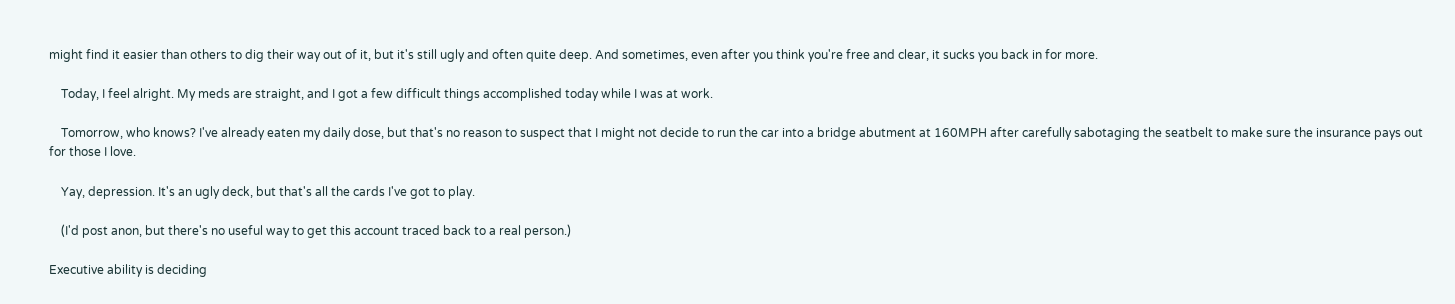might find it easier than others to dig their way out of it, but it's still ugly and often quite deep. And sometimes, even after you think you're free and clear, it sucks you back in for more.

    Today, I feel alright. My meds are straight, and I got a few difficult things accomplished today while I was at work.

    Tomorrow, who knows? I've already eaten my daily dose, but that's no reason to suspect that I might not decide to run the car into a bridge abutment at 160MPH after carefully sabotaging the seatbelt to make sure the insurance pays out for those I love.

    Yay, depression. It's an ugly deck, but that's all the cards I've got to play.

    (I'd post anon, but there's no useful way to get this account traced back to a real person.)

Executive ability is deciding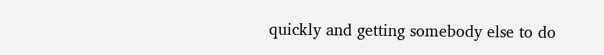quickly and getting somebody else to do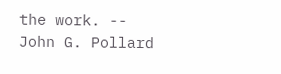the work. -- John G. Pollard